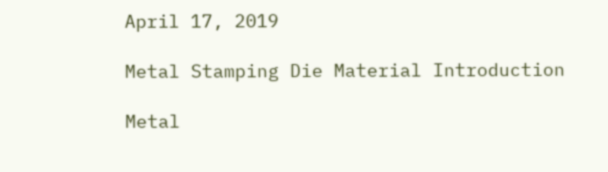April 17, 2019

Metal Stamping Die Material Introduction

Metal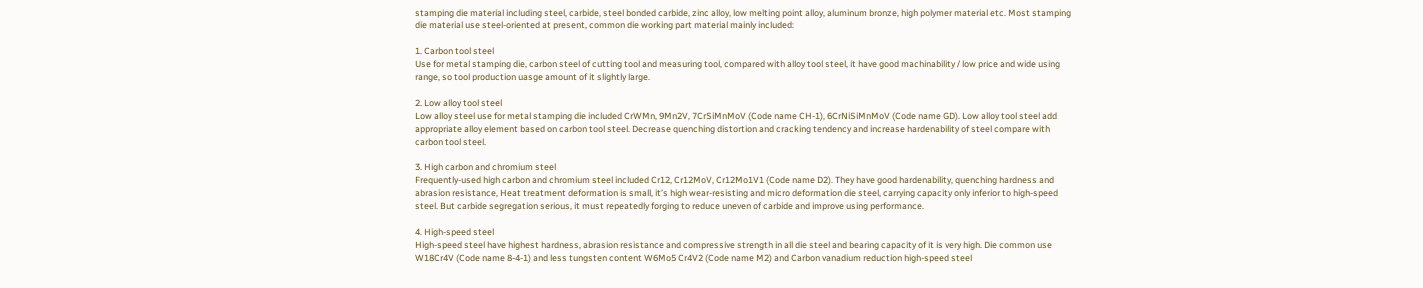stamping die material including steel, carbide, steel bonded carbide, zinc alloy, low melting point alloy, aluminum bronze, high polymer material etc. Most stamping die material use steel-oriented at present, common die working part material mainly included:

1. Carbon tool steel
Use for metal stamping die, carbon steel of cutting tool and measuring tool, compared with alloy tool steel, it have good machinability / low price and wide using range, so tool production uasge amount of it slightly large.

2. Low alloy tool steel
Low alloy steel use for metal stamping die included CrWMn, 9Mn2V, 7CrSiMnMoV (Code name CH-1), 6CrNiSiMnMoV (Code name GD). Low alloy tool steel add appropriate alloy element based on carbon tool steel. Decrease quenching distortion and cracking tendency and increase hardenability of steel compare with carbon tool steel.

3. High carbon and chromium steel
Frequently-used high carbon and chromium steel included Cr12, Cr12MoV, Cr12Mo1V1 (Code name D2). They have good hardenability, quenching hardness and abrasion resistance, Heat treatment deformation is small, it’s high wear-resisting and micro deformation die steel, carrying capacity only inferior to high-speed steel. But carbide segregation serious, it must repeatedly forging to reduce uneven of carbide and improve using performance.

4. High-speed steel
High-speed steel have highest hardness, abrasion resistance and compressive strength in all die steel and bearing capacity of it is very high. Die common use W18Cr4V (Code name 8-4-1) and less tungsten content W6Mo5 Cr4V2 (Code name M2) and Carbon vanadium reduction high-speed steel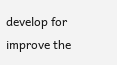develop for improve the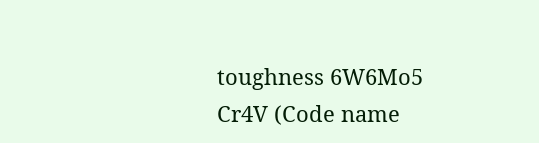toughness 6W6Mo5 Cr4V (Code name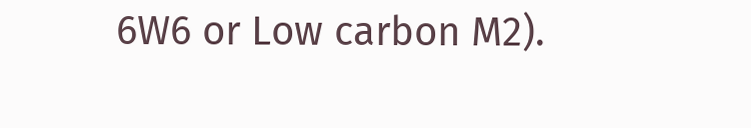6W6 or Low carbon M2).